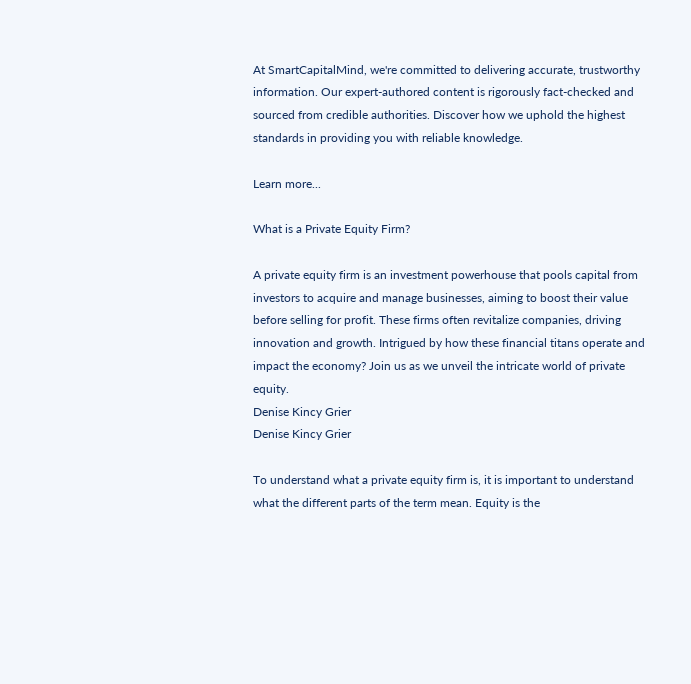At SmartCapitalMind, we're committed to delivering accurate, trustworthy information. Our expert-authored content is rigorously fact-checked and sourced from credible authorities. Discover how we uphold the highest standards in providing you with reliable knowledge.

Learn more...

What is a Private Equity Firm?

A private equity firm is an investment powerhouse that pools capital from investors to acquire and manage businesses, aiming to boost their value before selling for profit. These firms often revitalize companies, driving innovation and growth. Intrigued by how these financial titans operate and impact the economy? Join us as we unveil the intricate world of private equity.
Denise Kincy Grier
Denise Kincy Grier

To understand what a private equity firm is, it is important to understand what the different parts of the term mean. Equity is the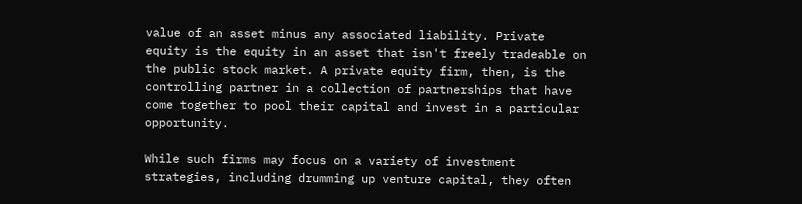value of an asset minus any associated liability. Private equity is the equity in an asset that isn't freely tradeable on the public stock market. A private equity firm, then, is the controlling partner in a collection of partnerships that have come together to pool their capital and invest in a particular opportunity.

While such firms may focus on a variety of investment strategies, including drumming up venture capital, they often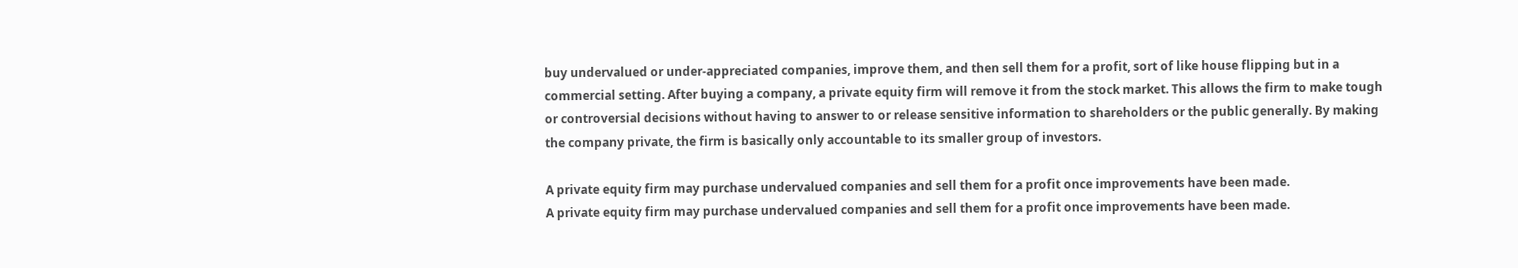buy undervalued or under-appreciated companies, improve them, and then sell them for a profit, sort of like house flipping but in a commercial setting. After buying a company, a private equity firm will remove it from the stock market. This allows the firm to make tough or controversial decisions without having to answer to or release sensitive information to shareholders or the public generally. By making the company private, the firm is basically only accountable to its smaller group of investors.

A private equity firm may purchase undervalued companies and sell them for a profit once improvements have been made.
A private equity firm may purchase undervalued companies and sell them for a profit once improvements have been made.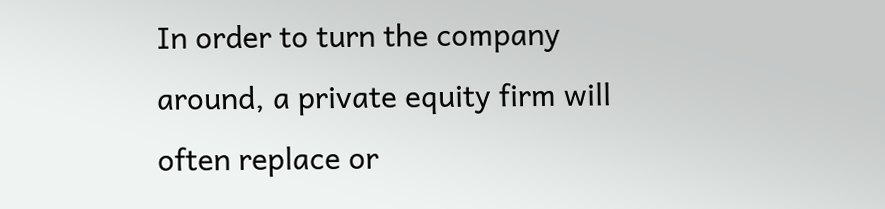In order to turn the company around, a private equity firm will often replace or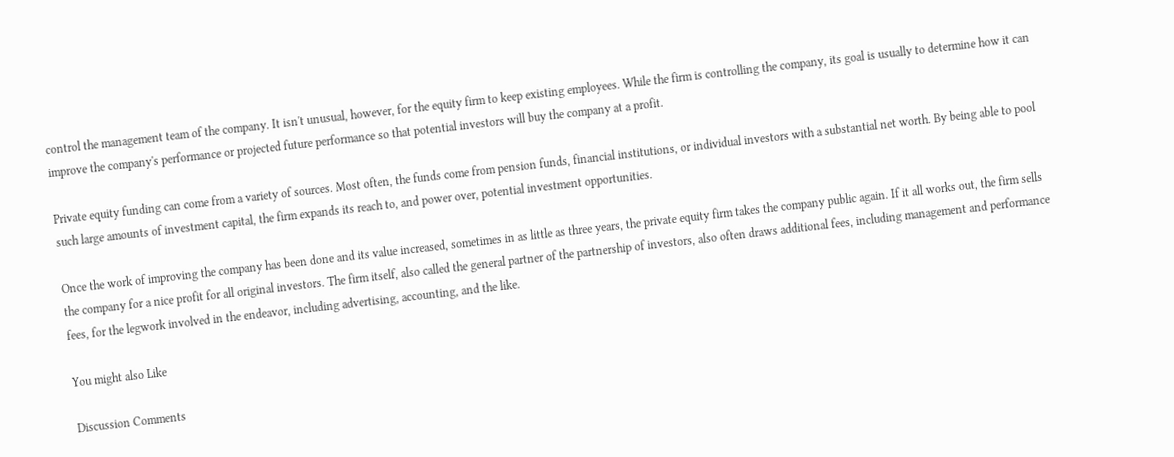control the management team of the company. It isn't unusual, however, for the equity firm to keep existing employees. While the firm is controlling the company, its goal is usually to determine how it can improve the company's performance or projected future performance so that potential investors will buy the company at a profit.

Private equity funding can come from a variety of sources. Most often, the funds come from pension funds, financial institutions, or individual investors with a substantial net worth. By being able to pool such large amounts of investment capital, the firm expands its reach to, and power over, potential investment opportunities.

Once the work of improving the company has been done and its value increased, sometimes in as little as three years, the private equity firm takes the company public again. If it all works out, the firm sells the company for a nice profit for all original investors. The firm itself, also called the general partner of the partnership of investors, also often draws additional fees, including management and performance fees, for the legwork involved in the endeavor, including advertising, accounting, and the like.

You might also Like

Discussion Comments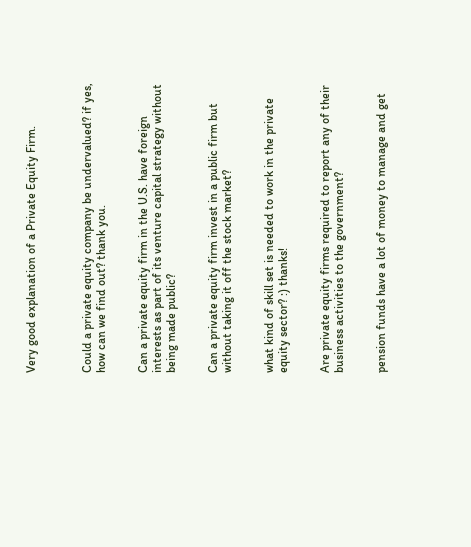Very good explanation of a Private Equity Firm.



Could a private equity company be undervalued? if yes, how can we find out? thank you.


Can a private equity firm in the U.S. have foreign interests as part of its venture capital strategy without being made public?


Can a private equity firm invest in a public firm but without taking it off the stock market?


what kind of skill set is needed to work in the private equity sector? :) thanks!


Are private equity firms required to report any of their business activities to the government?


pension funds have a lot of money to manage and get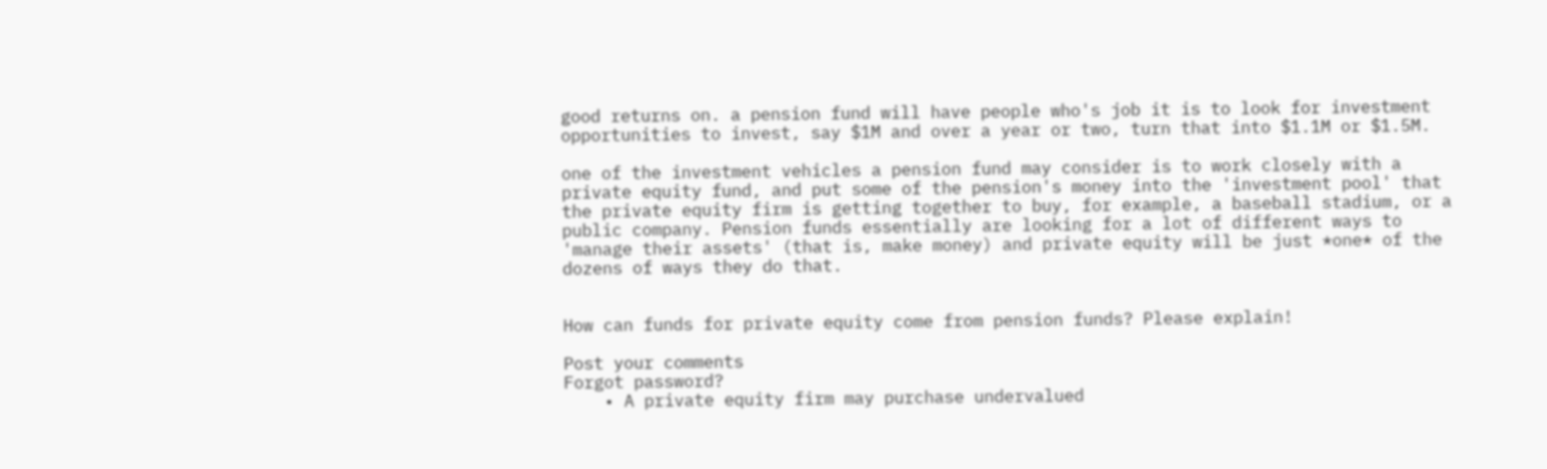good returns on. a pension fund will have people who's job it is to look for investment opportunities to invest, say $1M and over a year or two, turn that into $1.1M or $1.5M.

one of the investment vehicles a pension fund may consider is to work closely with a private equity fund, and put some of the pension's money into the 'investment pool' that the private equity firm is getting together to buy, for example, a baseball stadium, or a public company. Pension funds essentially are looking for a lot of different ways to 'manage their assets' (that is, make money) and private equity will be just *one* of the dozens of ways they do that.


How can funds for private equity come from pension funds? Please explain!

Post your comments
Forgot password?
    • A private equity firm may purchase undervalued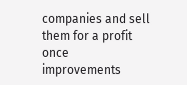companies and sell them for a profit once improvements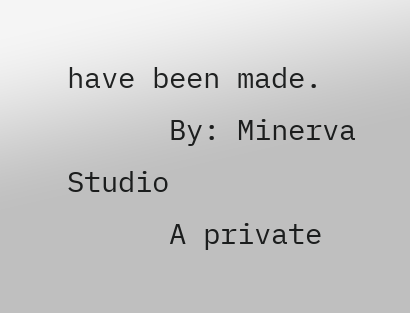have been made.
      By: Minerva Studio
      A private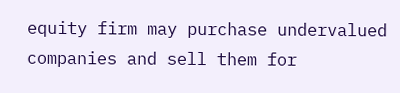equity firm may purchase undervalued companies and sell them for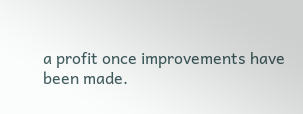a profit once improvements have been made.